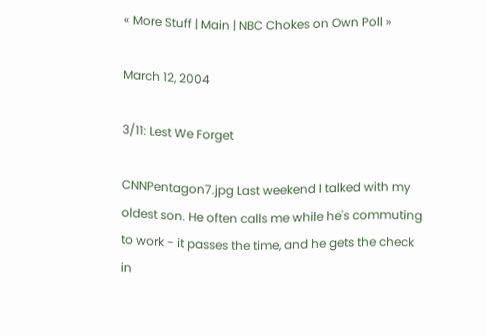« More Stuff | Main | NBC Chokes on Own Poll »

March 12, 2004

3/11: Lest We Forget

CNNPentagon7.jpg Last weekend I talked with my oldest son. He often calls me while he's commuting to work - it passes the time, and he gets the check in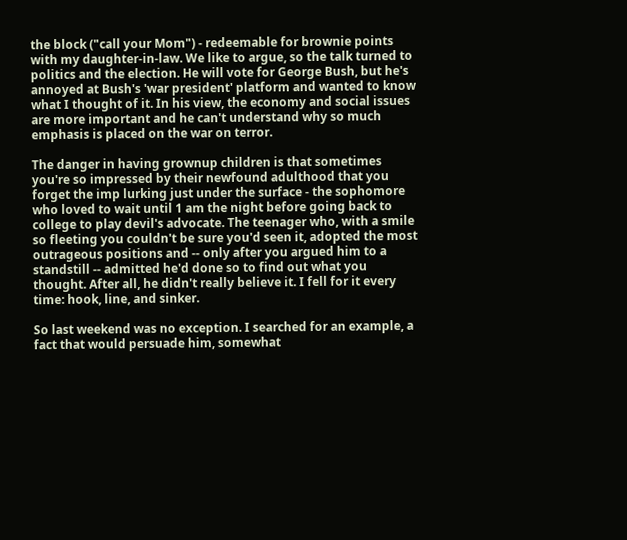the block ("call your Mom") - redeemable for brownie points with my daughter-in-law. We like to argue, so the talk turned to politics and the election. He will vote for George Bush, but he's annoyed at Bush's 'war president' platform and wanted to know what I thought of it. In his view, the economy and social issues are more important and he can't understand why so much emphasis is placed on the war on terror.

The danger in having grownup children is that sometimes you're so impressed by their newfound adulthood that you forget the imp lurking just under the surface - the sophomore who loved to wait until 1 am the night before going back to college to play devil's advocate. The teenager who, with a smile so fleeting you couldn't be sure you'd seen it, adopted the most outrageous positions and -- only after you argued him to a standstill -- admitted he'd done so to find out what you thought. After all, he didn't really believe it. I fell for it every time: hook, line, and sinker.

So last weekend was no exception. I searched for an example, a fact that would persuade him, somewhat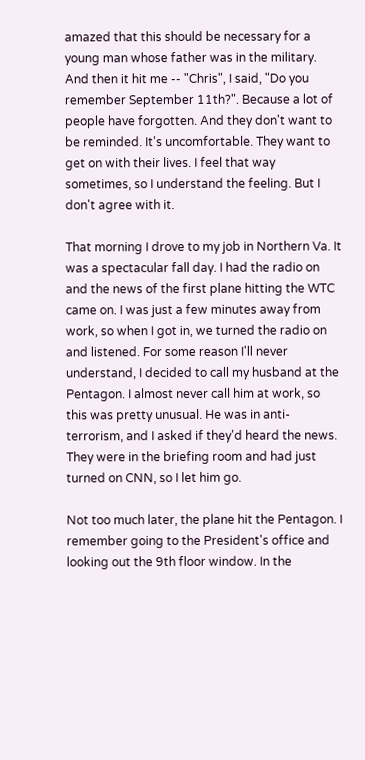amazed that this should be necessary for a young man whose father was in the military. And then it hit me -- "Chris", I said, "Do you remember September 11th?". Because a lot of people have forgotten. And they don't want to be reminded. It's uncomfortable. They want to get on with their lives. I feel that way sometimes, so I understand the feeling. But I don't agree with it.

That morning I drove to my job in Northern Va. It was a spectacular fall day. I had the radio on and the news of the first plane hitting the WTC came on. I was just a few minutes away from work, so when I got in, we turned the radio on and listened. For some reason I'll never understand, I decided to call my husband at the Pentagon. I almost never call him at work, so this was pretty unusual. He was in anti-terrorism, and I asked if they'd heard the news. They were in the briefing room and had just turned on CNN, so I let him go.

Not too much later, the plane hit the Pentagon. I remember going to the President's office and looking out the 9th floor window. In the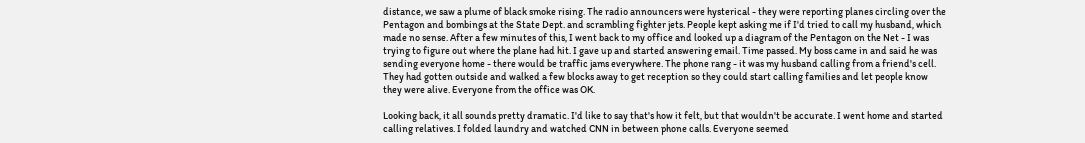distance, we saw a plume of black smoke rising. The radio announcers were hysterical - they were reporting planes circling over the Pentagon and bombings at the State Dept. and scrambling fighter jets. People kept asking me if I'd tried to call my husband, which made no sense. After a few minutes of this, I went back to my office and looked up a diagram of the Pentagon on the Net - I was trying to figure out where the plane had hit. I gave up and started answering email. Time passed. My boss came in and said he was sending everyone home - there would be traffic jams everywhere. The phone rang - it was my husband calling from a friend's cell. They had gotten outside and walked a few blocks away to get reception so they could start calling families and let people know they were alive. Everyone from the office was OK.

Looking back, it all sounds pretty dramatic. I'd like to say that's how it felt, but that wouldn't be accurate. I went home and started calling relatives. I folded laundry and watched CNN in between phone calls. Everyone seemed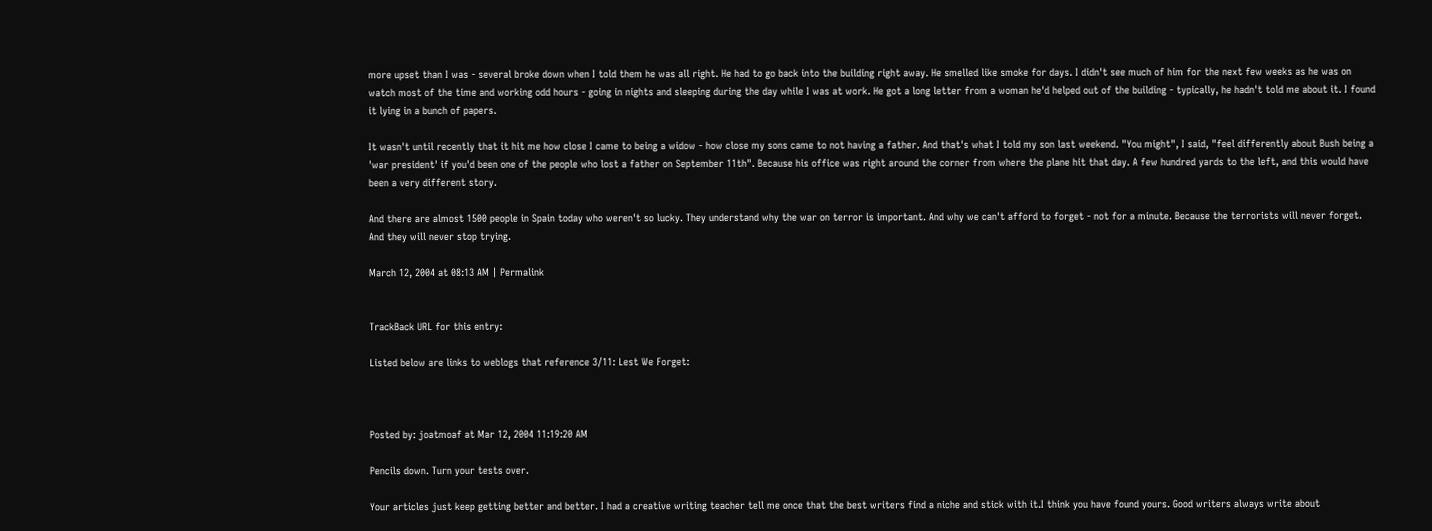more upset than I was - several broke down when I told them he was all right. He had to go back into the building right away. He smelled like smoke for days. I didn't see much of him for the next few weeks as he was on watch most of the time and working odd hours - going in nights and sleeping during the day while I was at work. He got a long letter from a woman he'd helped out of the building - typically, he hadn't told me about it. I found it lying in a bunch of papers.

It wasn't until recently that it hit me how close I came to being a widow - how close my sons came to not having a father. And that's what I told my son last weekend. "You might", I said, "feel differently about Bush being a 'war president' if you'd been one of the people who lost a father on September 11th". Because his office was right around the corner from where the plane hit that day. A few hundred yards to the left, and this would have been a very different story.

And there are almost 1500 people in Spain today who weren't so lucky. They understand why the war on terror is important. And why we can't afford to forget - not for a minute. Because the terrorists will never forget. And they will never stop trying.

March 12, 2004 at 08:13 AM | Permalink


TrackBack URL for this entry:

Listed below are links to weblogs that reference 3/11: Lest We Forget:



Posted by: joatmoaf at Mar 12, 2004 11:19:20 AM

Pencils down. Turn your tests over.

Your articles just keep getting better and better. I had a creative writing teacher tell me once that the best writers find a niche and stick with it.I think you have found yours. Good writers always write about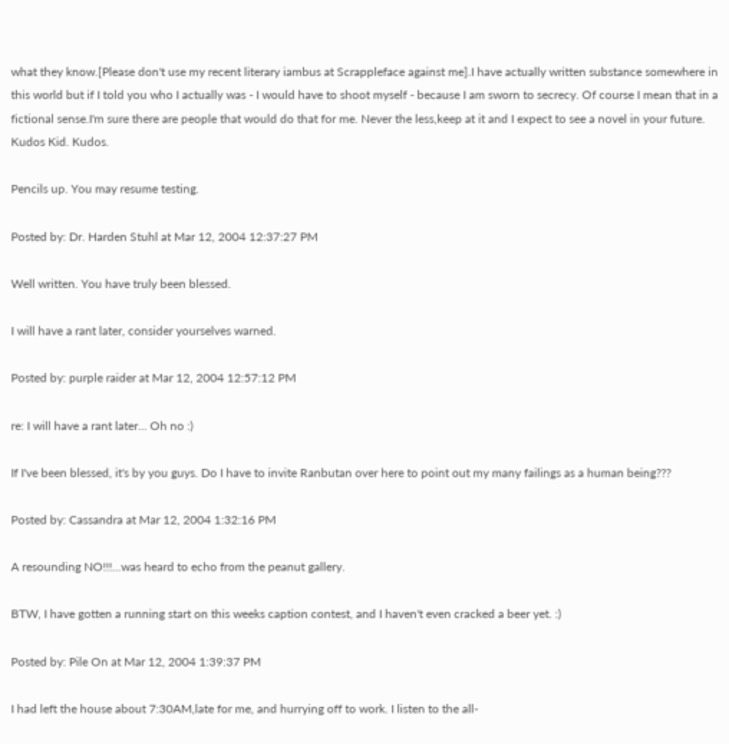what they know.[Please don't use my recent literary iambus at Scrappleface against me].I have actually written substance somewhere in this world but if I told you who I actually was - I would have to shoot myself - because I am sworn to secrecy. Of course I mean that in a fictional sense.I'm sure there are people that would do that for me. Never the less,keep at it and I expect to see a novel in your future. Kudos Kid. Kudos.

Pencils up. You may resume testing.

Posted by: Dr. Harden Stuhl at Mar 12, 2004 12:37:27 PM

Well written. You have truly been blessed.

I will have a rant later, consider yourselves warned.

Posted by: purple raider at Mar 12, 2004 12:57:12 PM

re: I will have a rant later... Oh no :)

If I've been blessed, it's by you guys. Do I have to invite Ranbutan over here to point out my many failings as a human being???

Posted by: Cassandra at Mar 12, 2004 1:32:16 PM

A resounding NO!!!...was heard to echo from the peanut gallery.

BTW, I have gotten a running start on this weeks caption contest, and I haven't even cracked a beer yet. :)

Posted by: Pile On at Mar 12, 2004 1:39:37 PM

I had left the house about 7:30AM,late for me, and hurrying off to work. I listen to the all-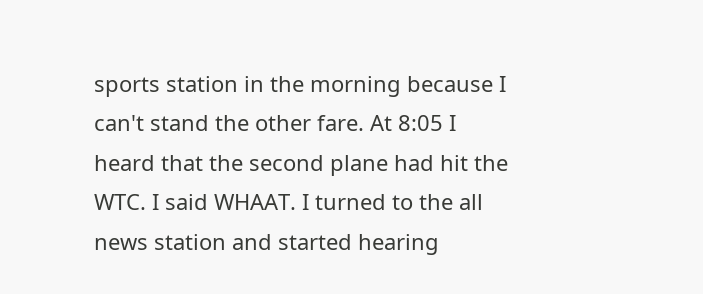sports station in the morning because I can't stand the other fare. At 8:05 I heard that the second plane had hit the WTC. I said WHAAT. I turned to the all news station and started hearing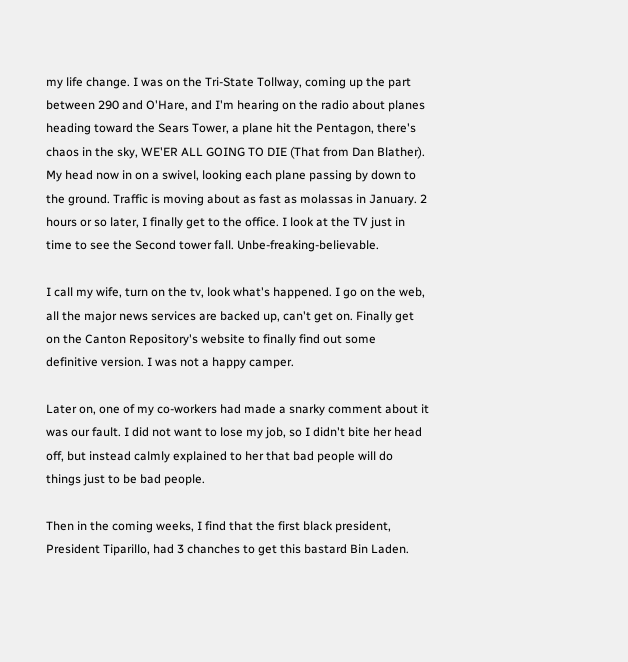my life change. I was on the Tri-State Tollway, coming up the part between 290 and O'Hare, and I'm hearing on the radio about planes heading toward the Sears Tower, a plane hit the Pentagon, there's chaos in the sky, WE'ER ALL GOING TO DIE (That from Dan Blather). My head now in on a swivel, looking each plane passing by down to the ground. Traffic is moving about as fast as molassas in January. 2 hours or so later, I finally get to the office. I look at the TV just in time to see the Second tower fall. Unbe-freaking-believable.

I call my wife, turn on the tv, look what's happened. I go on the web, all the major news services are backed up, can't get on. Finally get on the Canton Repository's website to finally find out some definitive version. I was not a happy camper.

Later on, one of my co-workers had made a snarky comment about it was our fault. I did not want to lose my job, so I didn't bite her head off, but instead calmly explained to her that bad people will do things just to be bad people.

Then in the coming weeks, I find that the first black president, President Tiparillo, had 3 chanches to get this bastard Bin Laden.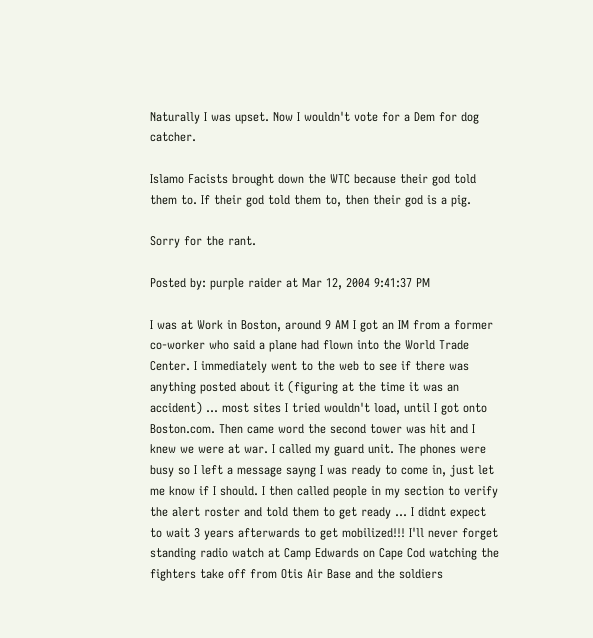Naturally I was upset. Now I wouldn't vote for a Dem for dog catcher.

Islamo Facists brought down the WTC because their god told them to. If their god told them to, then their god is a pig.

Sorry for the rant.

Posted by: purple raider at Mar 12, 2004 9:41:37 PM

I was at Work in Boston, around 9 AM I got an IM from a former co-worker who said a plane had flown into the World Trade Center. I immediately went to the web to see if there was anything posted about it (figuring at the time it was an accident) ... most sites I tried wouldn't load, until I got onto Boston.com. Then came word the second tower was hit and I knew we were at war. I called my guard unit. The phones were busy so I left a message sayng I was ready to come in, just let me know if I should. I then called people in my section to verify the alert roster and told them to get ready ... I didnt expect to wait 3 years afterwards to get mobilized!!! I'll never forget standing radio watch at Camp Edwards on Cape Cod watching the fighters take off from Otis Air Base and the soldiers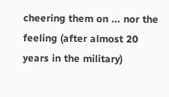cheering them on ... nor the feeling (after almost 20 years in the military)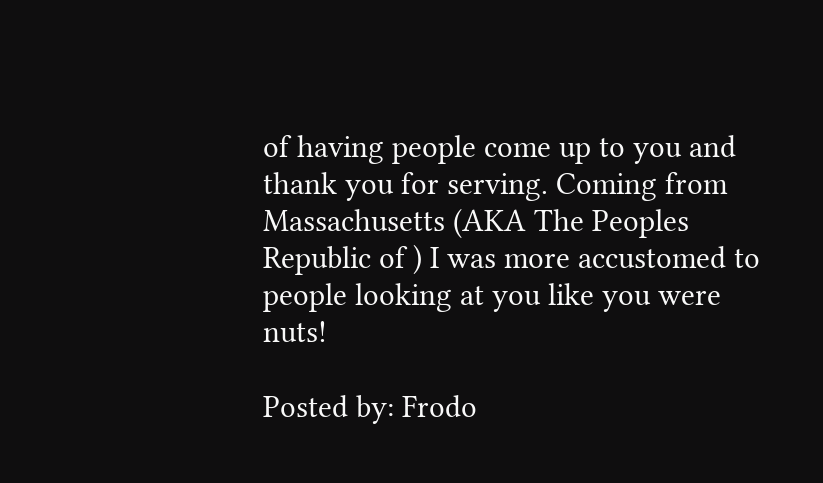of having people come up to you and thank you for serving. Coming from Massachusetts (AKA The Peoples Republic of ) I was more accustomed to people looking at you like you were nuts!

Posted by: Frodo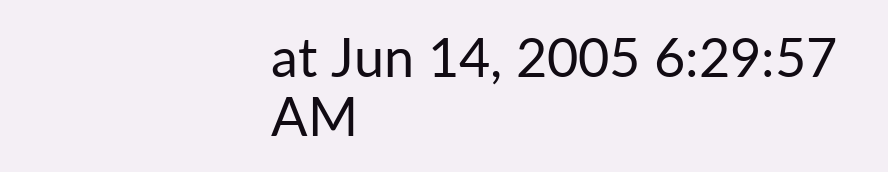at Jun 14, 2005 6:29:57 AM